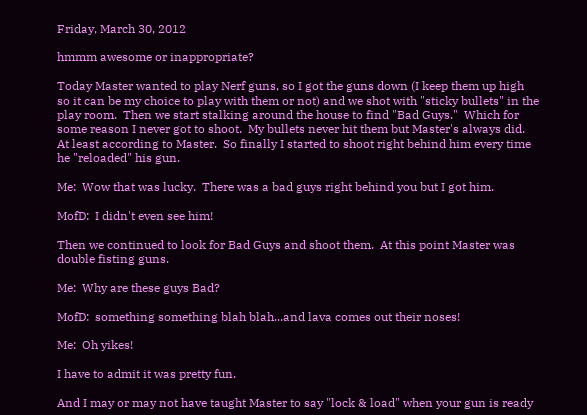Friday, March 30, 2012

hmmm awesome or inappropriate?

Today Master wanted to play Nerf guns, so I got the guns down (I keep them up high so it can be my choice to play with them or not) and we shot with "sticky bullets" in the play room.  Then we start stalking around the house to find "Bad Guys."  Which for some reason I never got to shoot.  My bullets never hit them but Master's always did. At least according to Master.  So finally I started to shoot right behind him every time he "reloaded" his gun.

Me:  Wow that was lucky.  There was a bad guys right behind you but I got him.

MofD:  I didn't even see him!

Then we continued to look for Bad Guys and shoot them.  At this point Master was double fisting guns.

Me:  Why are these guys Bad?

MofD:  something something blah blah...and lava comes out their noses!

Me:  Oh yikes!

I have to admit it was pretty fun.

And I may or may not have taught Master to say "lock & load" when your gun is ready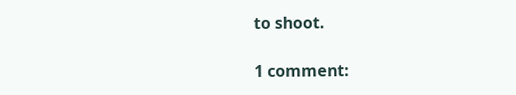to shoot.

1 comment: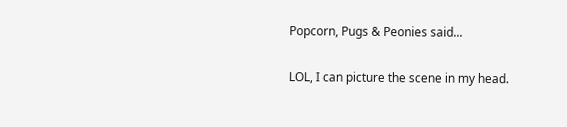Popcorn, Pugs & Peonies said...

LOL, I can picture the scene in my head.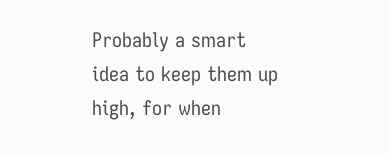Probably a smart idea to keep them up high, for when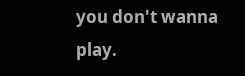you don't wanna play.